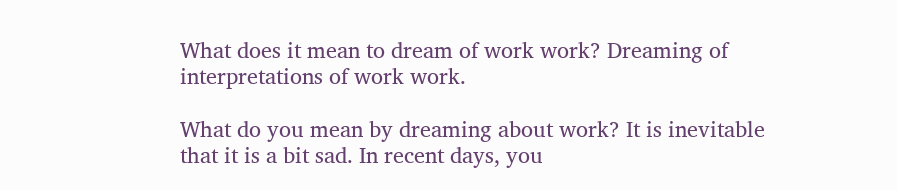What does it mean to dream of work work? Dreaming of interpretations of work work.

What do you mean by dreaming about work? It is inevitable that it is a bit sad. In recent days, you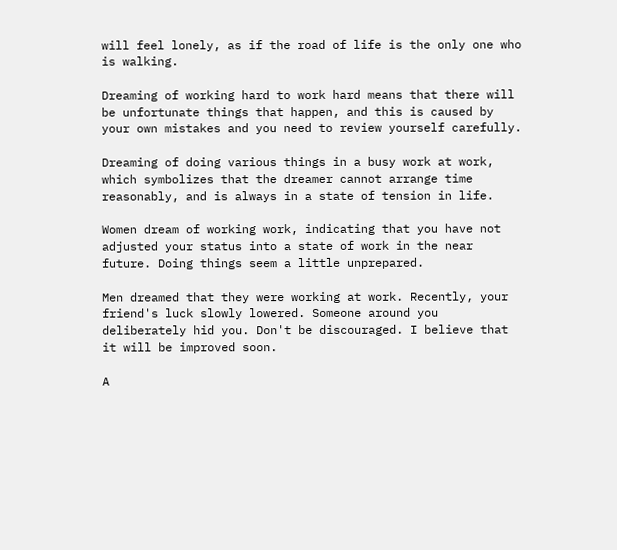will feel lonely, as if the road of life is the only one who is walking.

Dreaming of working hard to work hard means that there will be unfortunate things that happen, and this is caused by your own mistakes and you need to review yourself carefully.

Dreaming of doing various things in a busy work at work, which symbolizes that the dreamer cannot arrange time reasonably, and is always in a state of tension in life.

Women dream of working work, indicating that you have not adjusted your status into a state of work in the near future. Doing things seem a little unprepared.

Men dreamed that they were working at work. Recently, your friend's luck slowly lowered. Someone around you deliberately hid you. Don't be discouraged. I believe that it will be improved soon.

A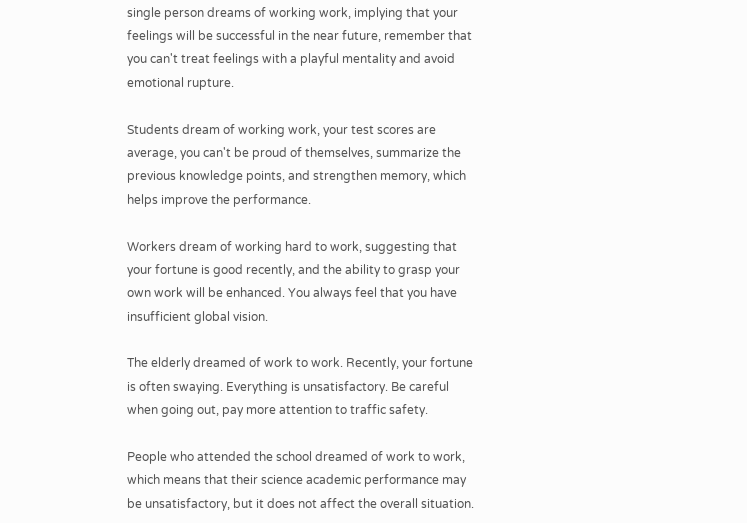single person dreams of working work, implying that your feelings will be successful in the near future, remember that you can't treat feelings with a playful mentality and avoid emotional rupture.

Students dream of working work, your test scores are average, you can't be proud of themselves, summarize the previous knowledge points, and strengthen memory, which helps improve the performance.

Workers dream of working hard to work, suggesting that your fortune is good recently, and the ability to grasp your own work will be enhanced. You always feel that you have insufficient global vision.

The elderly dreamed of work to work. Recently, your fortune is often swaying. Everything is unsatisfactory. Be careful when going out, pay more attention to traffic safety.

People who attended the school dreamed of work to work, which means that their science academic performance may be unsatisfactory, but it does not affect the overall situation.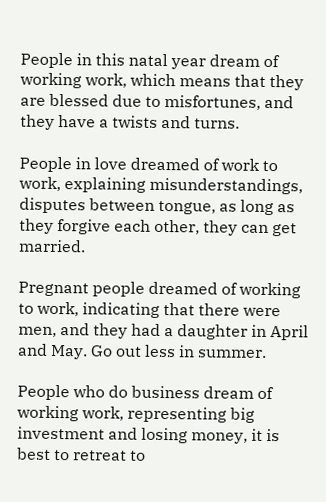People in this natal year dream of working work, which means that they are blessed due to misfortunes, and they have a twists and turns.

People in love dreamed of work to work, explaining misunderstandings, disputes between tongue, as long as they forgive each other, they can get married.

Pregnant people dreamed of working to work, indicating that there were men, and they had a daughter in April and May. Go out less in summer.

People who do business dream of working work, representing big investment and losing money, it is best to retreat to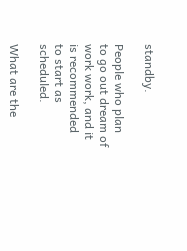standby.

People who plan to go out dream of work work, and it is recommended to start as scheduled.

What are the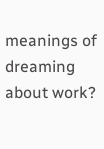meanings of dreaming about work?